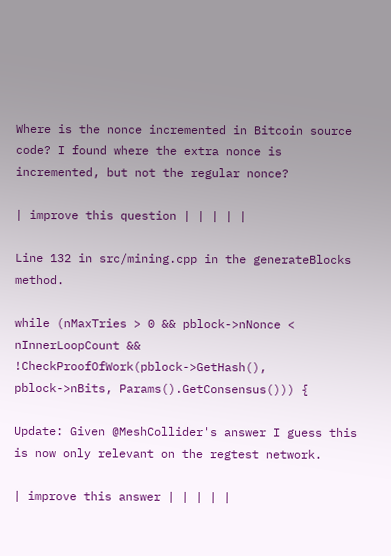Where is the nonce incremented in Bitcoin source code? I found where the extra nonce is incremented, but not the regular nonce?

| improve this question | | | | |

Line 132 in src/mining.cpp in the generateBlocks method.

while (nMaxTries > 0 && pblock->nNonce < nInnerLoopCount && !CheckProofOfWork(pblock->GetHash(), pblock->nBits, Params().GetConsensus())) {

Update: Given @MeshCollider's answer I guess this is now only relevant on the regtest network.

| improve this answer | | | | |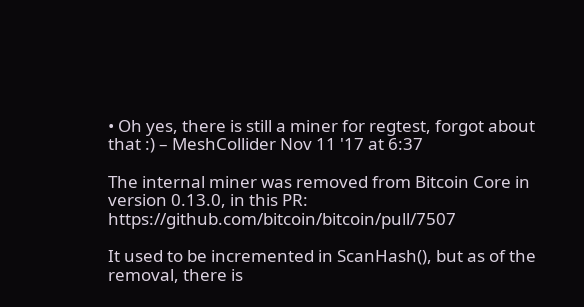• Oh yes, there is still a miner for regtest, forgot about that :) – MeshCollider Nov 11 '17 at 6:37

The internal miner was removed from Bitcoin Core in version 0.13.0, in this PR: https://github.com/bitcoin/bitcoin/pull/7507

It used to be incremented in ScanHash(), but as of the removal, there is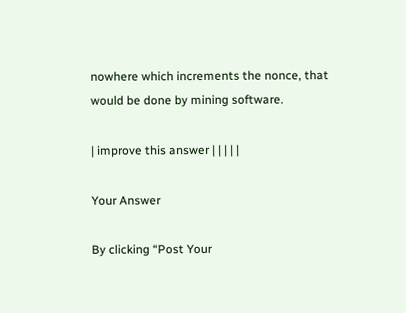nowhere which increments the nonce, that would be done by mining software.

| improve this answer | | | | |

Your Answer

By clicking “Post Your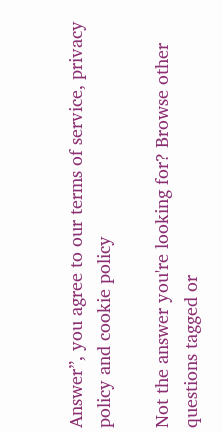Answer”, you agree to our terms of service, privacy policy and cookie policy

Not the answer you're looking for? Browse other questions tagged or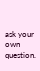ask your own question.